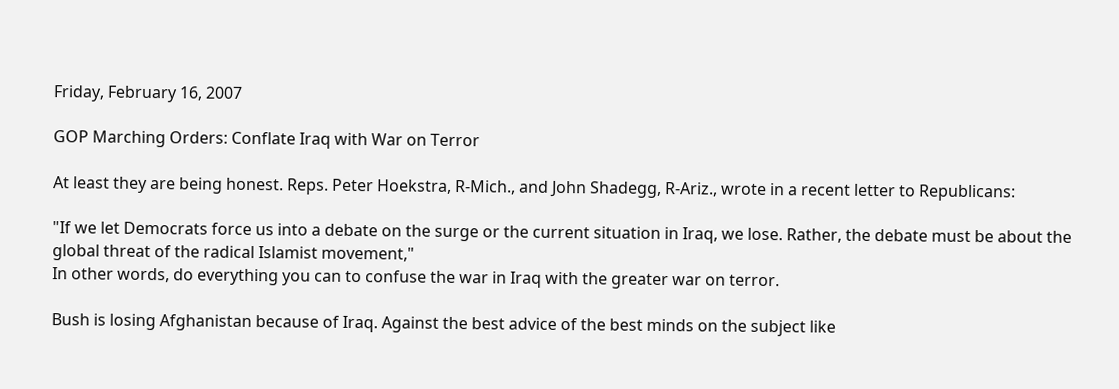Friday, February 16, 2007

GOP Marching Orders: Conflate Iraq with War on Terror

At least they are being honest. Reps. Peter Hoekstra, R-Mich., and John Shadegg, R-Ariz., wrote in a recent letter to Republicans:

"If we let Democrats force us into a debate on the surge or the current situation in Iraq, we lose. Rather, the debate must be about the global threat of the radical Islamist movement,"
In other words, do everything you can to confuse the war in Iraq with the greater war on terror.

Bush is losing Afghanistan because of Iraq. Against the best advice of the best minds on the subject like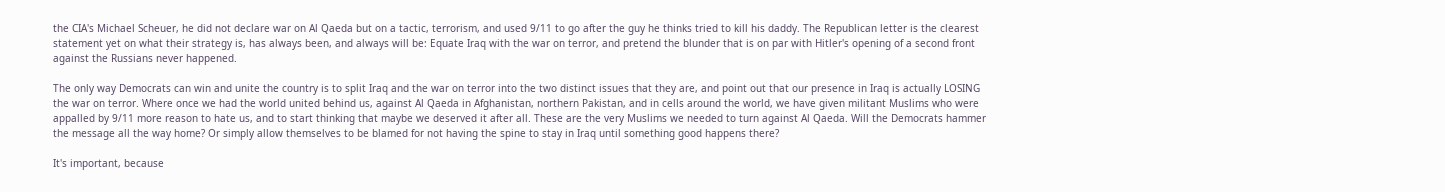the CIA's Michael Scheuer, he did not declare war on Al Qaeda but on a tactic, terrorism, and used 9/11 to go after the guy he thinks tried to kill his daddy. The Republican letter is the clearest statement yet on what their strategy is, has always been, and always will be: Equate Iraq with the war on terror, and pretend the blunder that is on par with Hitler's opening of a second front against the Russians never happened.

The only way Democrats can win and unite the country is to split Iraq and the war on terror into the two distinct issues that they are, and point out that our presence in Iraq is actually LOSING the war on terror. Where once we had the world united behind us, against Al Qaeda in Afghanistan, northern Pakistan, and in cells around the world, we have given militant Muslims who were appalled by 9/11 more reason to hate us, and to start thinking that maybe we deserved it after all. These are the very Muslims we needed to turn against Al Qaeda. Will the Democrats hammer the message all the way home? Or simply allow themselves to be blamed for not having the spine to stay in Iraq until something good happens there?

It's important, because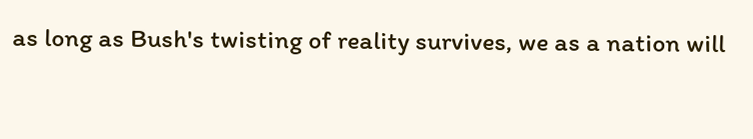as long as Bush's twisting of reality survives, we as a nation will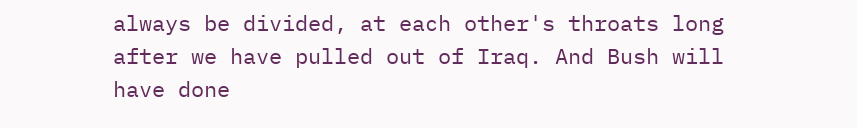always be divided, at each other's throats long after we have pulled out of Iraq. And Bush will have done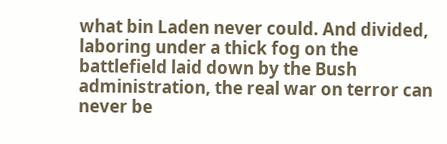what bin Laden never could. And divided, laboring under a thick fog on the battlefield laid down by the Bush administration, the real war on terror can never be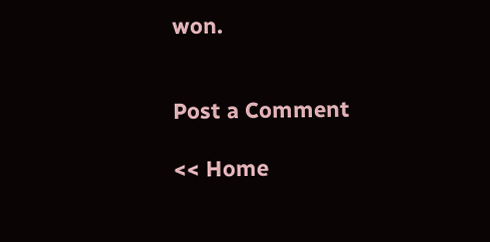won.


Post a Comment

<< Home